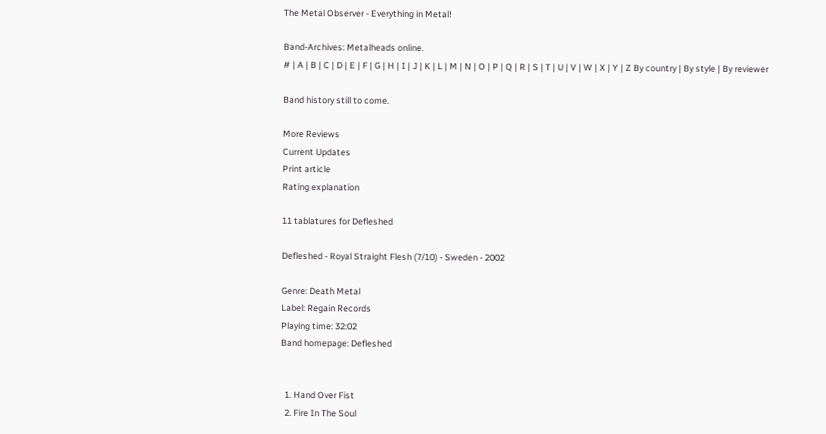The Metal Observer - Everything in Metal!

Band-Archives: Metalheads online.
# | A | B | C | D | E | F | G | H | I | J | K | L | M | N | O | P | Q | R | S | T | U | V | W | X | Y | Z By country | By style | By reviewer

Band history still to come.

More Reviews
Current Updates
Print article
Rating explanation

11 tablatures for Defleshed

Defleshed - Royal Straight Flesh (7/10) - Sweden - 2002

Genre: Death Metal
Label: Regain Records
Playing time: 32:02
Band homepage: Defleshed


  1. Hand Over Fist
  2. Fire In The Soul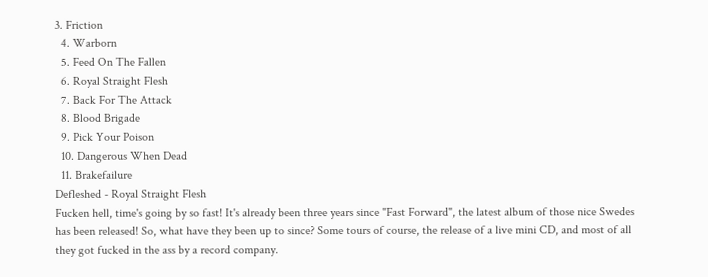3. Friction
  4. Warborn
  5. Feed On The Fallen
  6. Royal Straight Flesh
  7. Back For The Attack
  8. Blood Brigade
  9. Pick Your Poison
  10. Dangerous When Dead
  11. Brakefailure
Defleshed - Royal Straight Flesh
Fucken hell, time's going by so fast! It's already been three years since "Fast Forward", the latest album of those nice Swedes has been released! So, what have they been up to since? Some tours of course, the release of a live mini CD, and most of all they got fucked in the ass by a record company.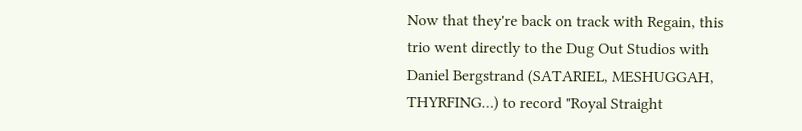Now that they're back on track with Regain, this trio went directly to the Dug Out Studios with Daniel Bergstrand (SATARIEL, MESHUGGAH, THYRFING…) to record "Royal Straight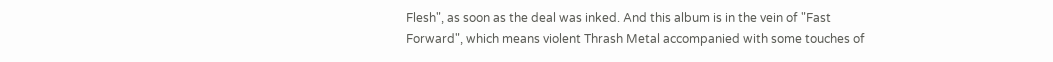Flesh", as soon as the deal was inked. And this album is in the vein of "Fast Forward", which means violent Thrash Metal accompanied with some touches of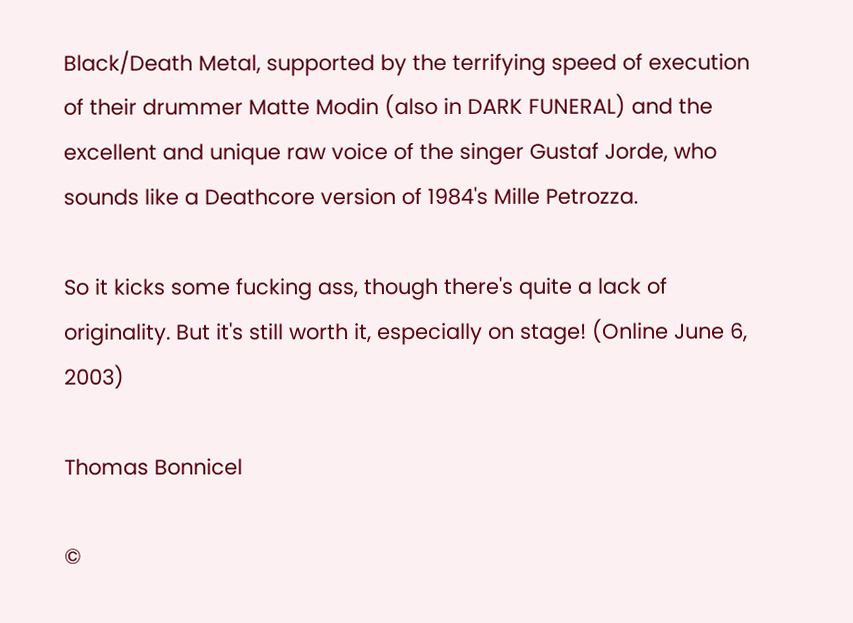Black/Death Metal, supported by the terrifying speed of execution of their drummer Matte Modin (also in DARK FUNERAL) and the excellent and unique raw voice of the singer Gustaf Jorde, who sounds like a Deathcore version of 1984's Mille Petrozza.

So it kicks some fucking ass, though there's quite a lack of originality. But it's still worth it, especially on stage! (Online June 6, 2003)

Thomas Bonnicel

©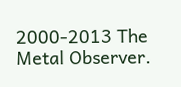2000-2013 The Metal Observer.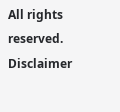All rights reserved. Disclaimer